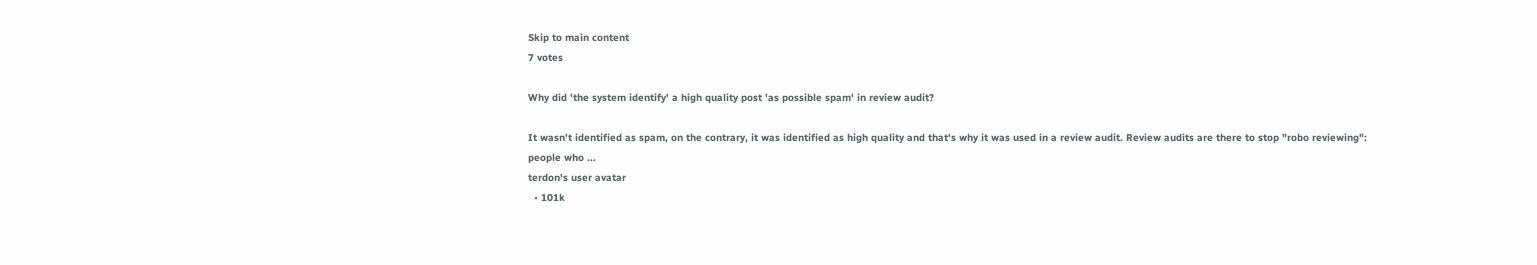Skip to main content
7 votes

Why did 'the system identify' a high quality post 'as possible spam' in review audit?

It wasn't identified as spam, on the contrary, it was identified as high quality and that's why it was used in a review audit. Review audits are there to stop "robo reviewing": people who ...
terdon's user avatar
  • 101k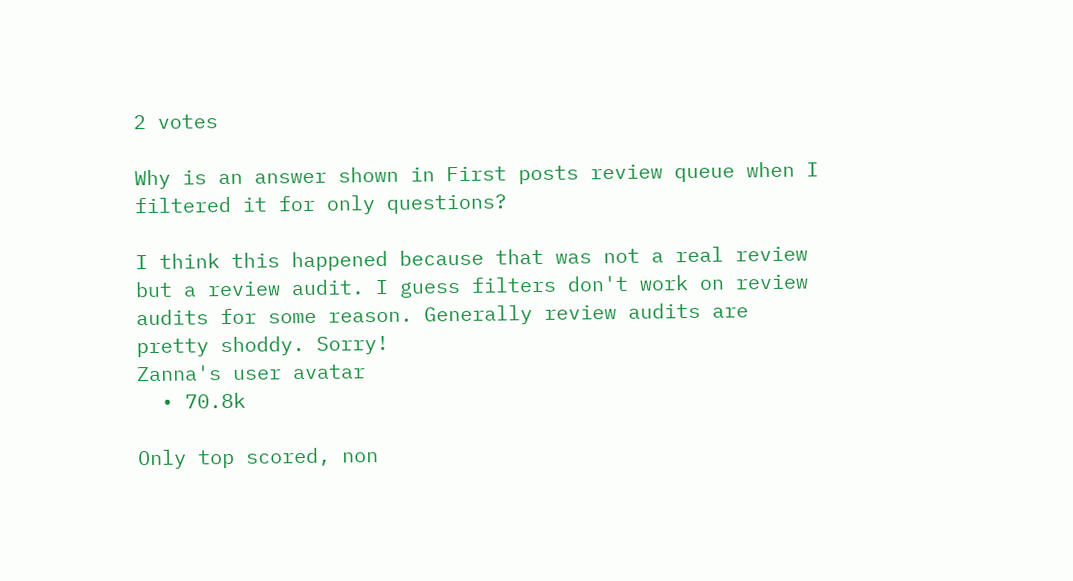2 votes

Why is an answer shown in First posts review queue when I filtered it for only questions?

I think this happened because that was not a real review but a review audit. I guess filters don't work on review audits for some reason. Generally review audits are pretty shoddy. Sorry!
Zanna's user avatar
  • 70.8k

Only top scored, non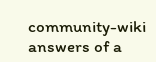community-wiki answers of a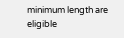minimum length are eligible